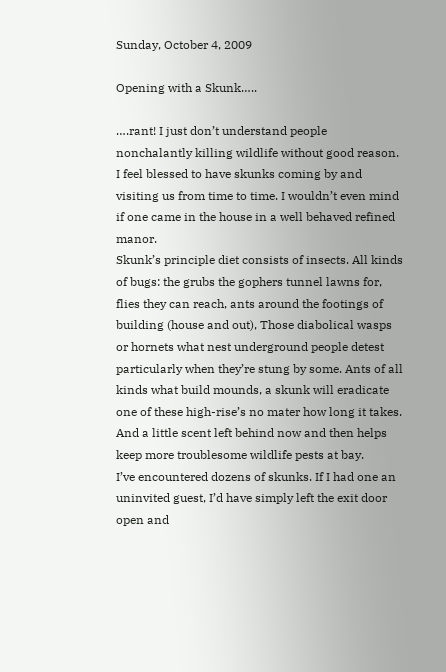Sunday, October 4, 2009

Opening with a Skunk…..

….rant! I just don’t understand people nonchalantly killing wildlife without good reason. I feel blessed to have skunks coming by and visiting us from time to time. I wouldn’t even mind if one came in the house in a well behaved refined manor.
Skunk’s principle diet consists of insects. All kinds of bugs: the grubs the gophers tunnel lawns for, flies they can reach, ants around the footings of building (house and out), Those diabolical wasps or hornets what nest underground people detest particularly when they’re stung by some. Ants of all kinds what build mounds, a skunk will eradicate one of these high-rise’s no mater how long it takes. And a little scent left behind now and then helps keep more troublesome wildlife pests at bay.
I’ve encountered dozens of skunks. If I had one an uninvited guest, I’d have simply left the exit door open and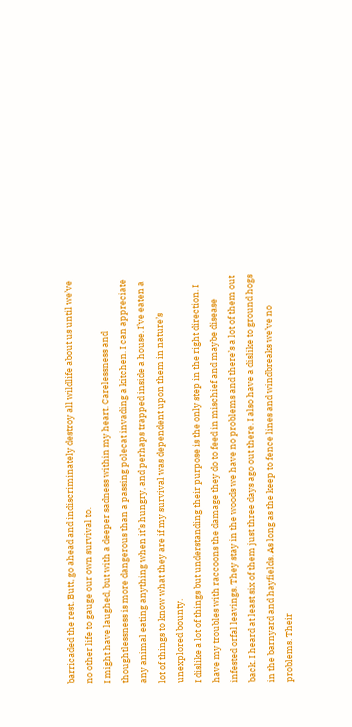barricaded the rest. Butt, go ahead and indiscriminately destroy all wildlife about us until we’ve no other life to gauge our own survival to.
I might have laughed, but with a deeper sadness within my heart. Carelessness and thoughtlessness is more dangerous than a passing polecat invading a kitchen. I can appreciate any animal eating anything when it’s hungry, and perhaps trapped inside a house. I’ve eaten a lot of things to know what they are if my survival was dependent upon them in nature’s unexplored bounty.
I dislike a lot of things but understanding their purpose is the only step in the right direction. I have my troubles with raccoons the damage they do to feed in mischief and maybe disease infested orfal leavings. They stay in the woods we have no problems and there’s a lot of them out back. I heard at least six of them just three days ago out there. I also have a dislike to ground hogs in the barnyard and hayfields. As long as the keep to fence lines and windbreaks we’ve no problems. Their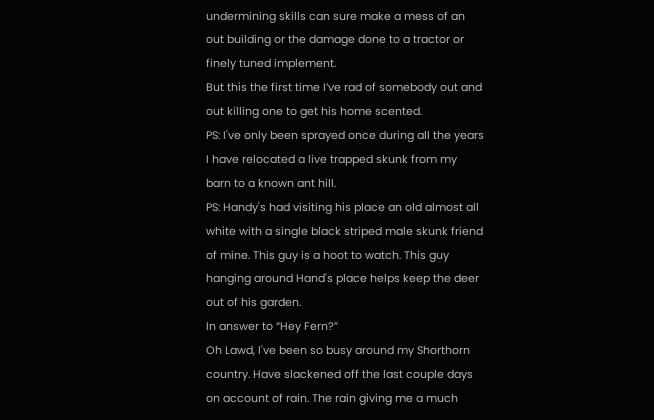undermining skills can sure make a mess of an out building or the damage done to a tractor or finely tuned implement.
But this the first time I’ve rad of somebody out and out killing one to get his home scented.
PS: I've only been sprayed once during all the years I have relocated a live trapped skunk from my barn to a known ant hill.
PS: Handy's had visiting his place an old almost all white with a single black striped male skunk friend of mine. This guy is a hoot to watch. This guy hanging around Hand's place helps keep the deer out of his garden.
In answer to “Hey Fern?”
Oh Lawd, I've been so busy around my Shorthorn country. Have slackened off the last couple days on account of rain. The rain giving me a much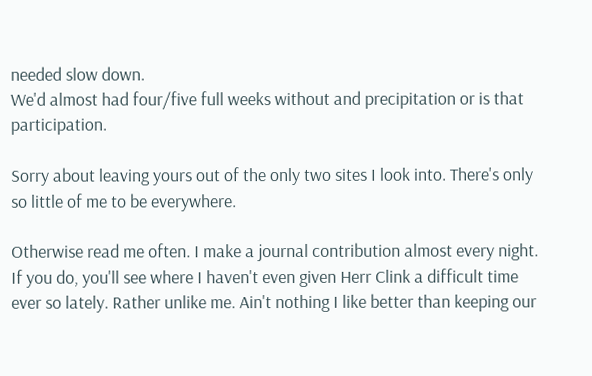needed slow down.
We'd almost had four/five full weeks without and precipitation or is that participation.

Sorry about leaving yours out of the only two sites I look into. There's only so little of me to be everywhere.

Otherwise read me often. I make a journal contribution almost every night. If you do, you'll see where I haven't even given Herr Clink a difficult time ever so lately. Rather unlike me. Ain't nothing I like better than keeping our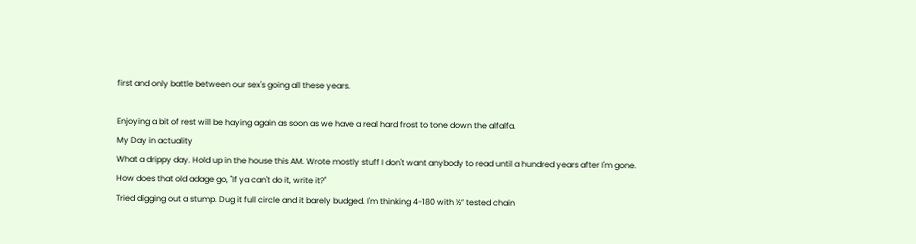first and only battle between our sex's going all these years.

Enjoying a bit of rest will be haying again as soon as we have a real hard frost to tone down the alfalfa.
My Day in actuality
What a drippy day. Hold up in the house this AM. Wrote mostly stuff I don't want anybody to read until a hundred years after I'm gone.
How does that old adage go, "If ya can't do it, write it?"
Tried digging out a stump. Dug it full circle and it barely budged. I'm thinking 4-180 with ½” tested chain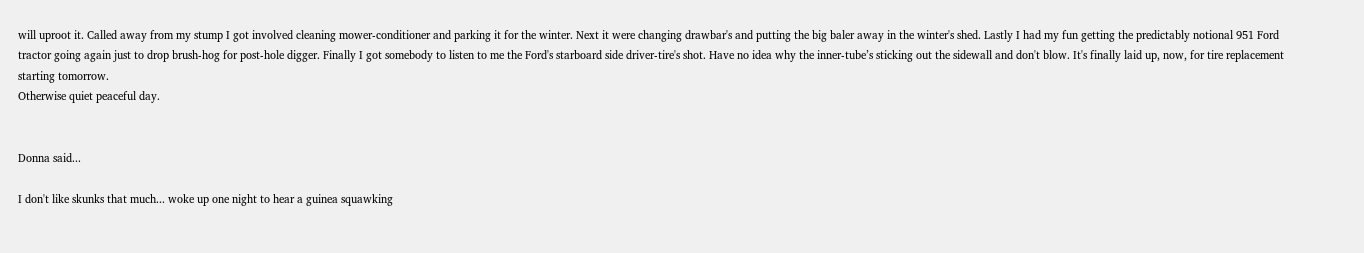will uproot it. Called away from my stump I got involved cleaning mower-conditioner and parking it for the winter. Next it were changing drawbar's and putting the big baler away in the winter's shed. Lastly I had my fun getting the predictably notional 951 Ford tractor going again just to drop brush-hog for post-hole digger. Finally I got somebody to listen to me the Ford's starboard side driver-tire's shot. Have no idea why the inner-tube’s sticking out the sidewall and don't blow. It's finally laid up, now, for tire replacement starting tomorrow.
Otherwise quiet peaceful day.


Donna said...

I don't like skunks that much... woke up one night to hear a guinea squawking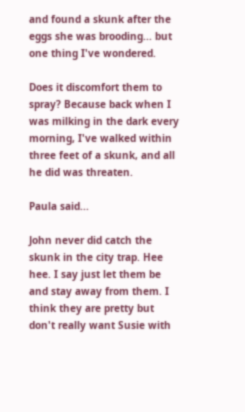and found a skunk after the eggs she was brooding... but one thing I've wondered.

Does it discomfort them to spray? Because back when I was milking in the dark every morning, I've walked within three feet of a skunk, and all he did was threaten.

Paula said...

John never did catch the skunk in the city trap. Hee hee. I say just let them be and stay away from them. I think they are pretty but don't really want Susie with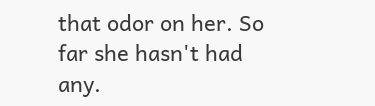that odor on her. So far she hasn't had any.